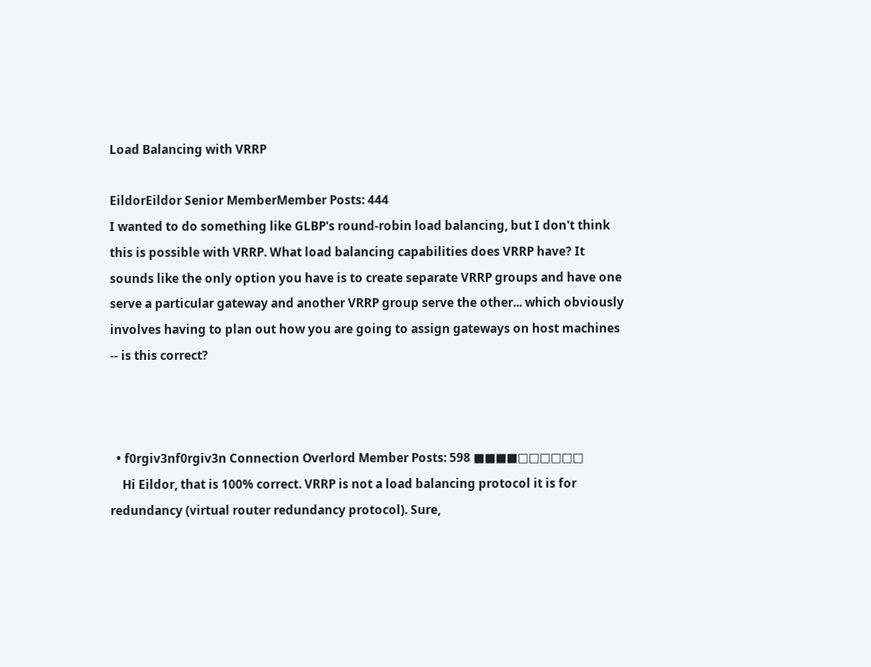Load Balancing with VRRP

EildorEildor Senior MemberMember Posts: 444
I wanted to do something like GLBP's round-robin load balancing, but I don't think this is possible with VRRP. What load balancing capabilities does VRRP have? It sounds like the only option you have is to create separate VRRP groups and have one serve a particular gateway and another VRRP group serve the other... which obviously involves having to plan out how you are going to assign gateways on host machines -- is this correct?



  • f0rgiv3nf0rgiv3n Connection Overlord Member Posts: 598 ■■■■□□□□□□
    Hi Eildor, that is 100% correct. VRRP is not a load balancing protocol it is for redundancy (virtual router redundancy protocol). Sure,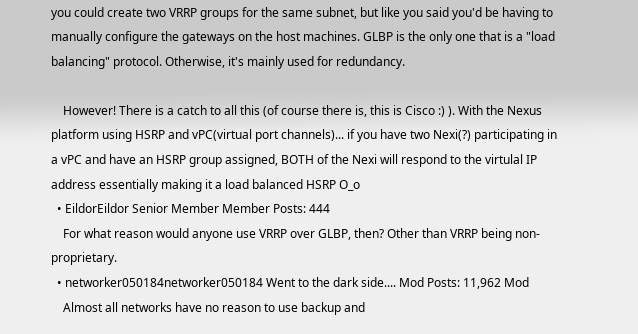you could create two VRRP groups for the same subnet, but like you said you'd be having to manually configure the gateways on the host machines. GLBP is the only one that is a "load balancing" protocol. Otherwise, it's mainly used for redundancy.

    However! There is a catch to all this (of course there is, this is Cisco :) ). With the Nexus platform using HSRP and vPC(virtual port channels)... if you have two Nexi(?) participating in a vPC and have an HSRP group assigned, BOTH of the Nexi will respond to the virtulal IP address essentially making it a load balanced HSRP O_o
  • EildorEildor Senior Member Member Posts: 444
    For what reason would anyone use VRRP over GLBP, then? Other than VRRP being non-proprietary.
  • networker050184networker050184 Went to the dark side.... Mod Posts: 11,962 Mod
    Almost all networks have no reason to use backup and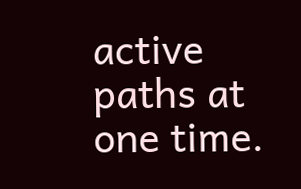active paths at one time.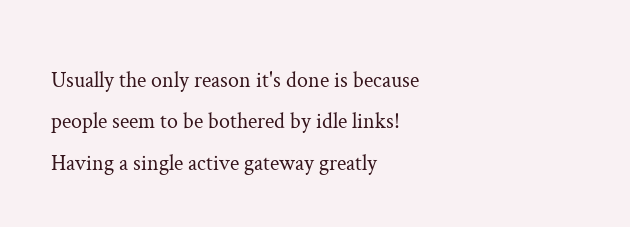Usually the only reason it's done is because people seem to be bothered by idle links! Having a single active gateway greatly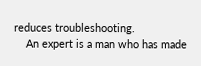reduces troubleshooting.
    An expert is a man who has made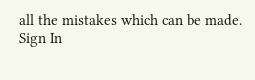all the mistakes which can be made.
Sign In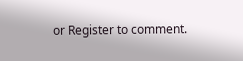or Register to comment.